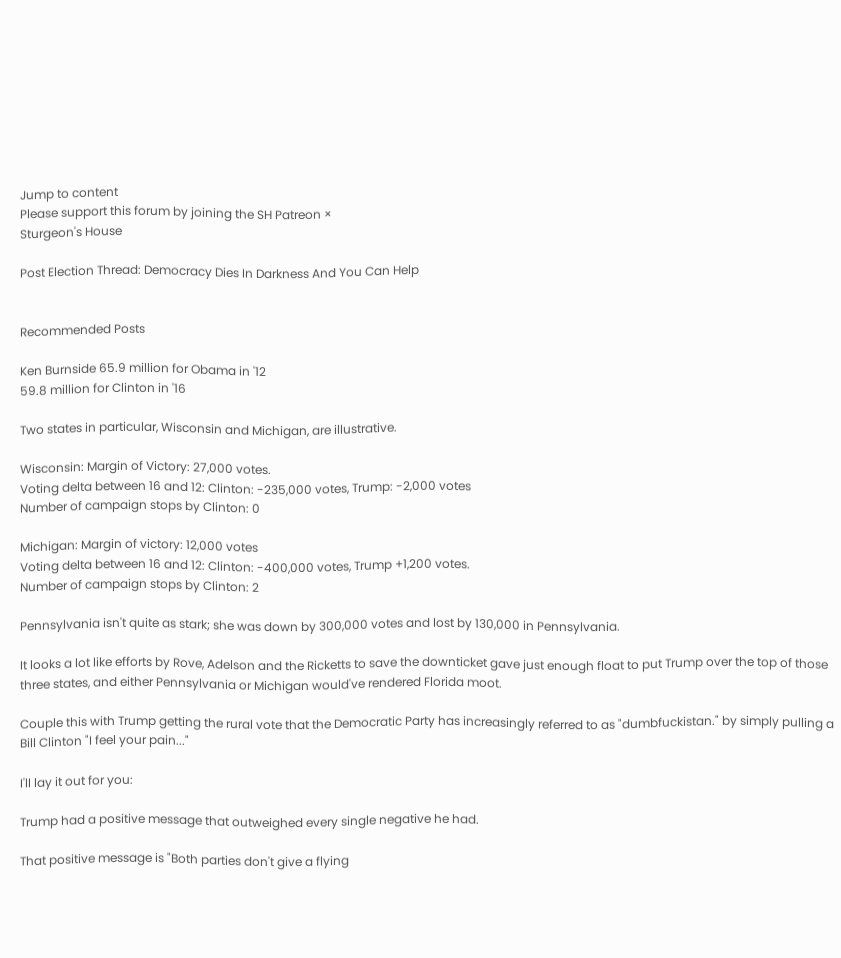Jump to content
Please support this forum by joining the SH Patreon ×
Sturgeon's House

Post Election Thread: Democracy Dies In Darkness And You Can Help


Recommended Posts

Ken Burnside 65.9 million for Obama in '12
59.8 million for Clinton in '16

Two states in particular, Wisconsin and Michigan, are illustrative.

Wisconsin: Margin of Victory: 27,000 votes.
Voting delta between 16 and 12: Clinton: -235,000 votes, Trump: -2,000 votes
Number of campaign stops by Clinton: 0

Michigan: Margin of victory: 12,000 votes
Voting delta between 16 and 12: Clinton: -400,000 votes, Trump +1,200 votes.
Number of campaign stops by Clinton: 2

Pennsylvania isn't quite as stark; she was down by 300,000 votes and lost by 130,000 in Pennsylvania.

It looks a lot like efforts by Rove, Adelson and the Ricketts to save the downticket gave just enough float to put Trump over the top of those three states, and either Pennsylvania or Michigan would've rendered Florida moot.

Couple this with Trump getting the rural vote that the Democratic Party has increasingly referred to as "dumbfuckistan." by simply pulling a Bill Clinton "I feel your pain..."

I'll lay it out for you:

Trump had a positive message that outweighed every single negative he had.

That positive message is "Both parties don't give a flying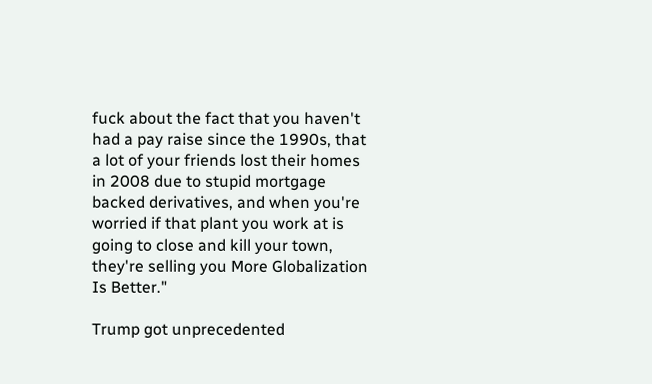fuck about the fact that you haven't had a pay raise since the 1990s, that a lot of your friends lost their homes in 2008 due to stupid mortgage backed derivatives, and when you're worried if that plant you work at is going to close and kill your town, they're selling you More Globalization Is Better."

Trump got unprecedented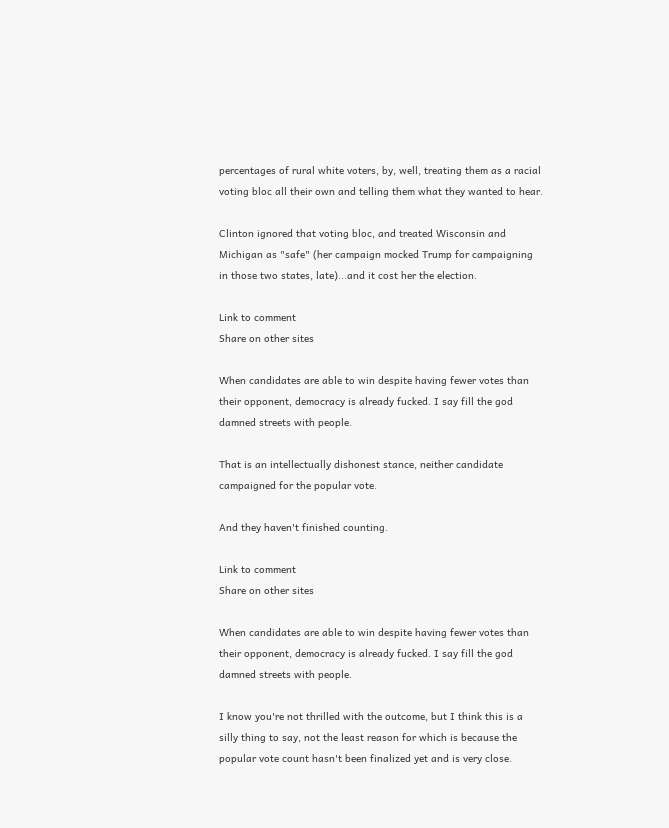percentages of rural white voters, by, well, treating them as a racial voting bloc all their own and telling them what they wanted to hear.

Clinton ignored that voting bloc, and treated Wisconsin and Michigan as "safe" (her campaign mocked Trump for campaigning in those two states, late)...and it cost her the election.

Link to comment
Share on other sites

When candidates are able to win despite having fewer votes than their opponent, democracy is already fucked. I say fill the god damned streets with people.

That is an intellectually dishonest stance, neither candidate campaigned for the popular vote.

And they haven't finished counting.

Link to comment
Share on other sites

When candidates are able to win despite having fewer votes than their opponent, democracy is already fucked. I say fill the god damned streets with people.

I know you're not thrilled with the outcome, but I think this is a silly thing to say, not the least reason for which is because the popular vote count hasn't been finalized yet and is very close.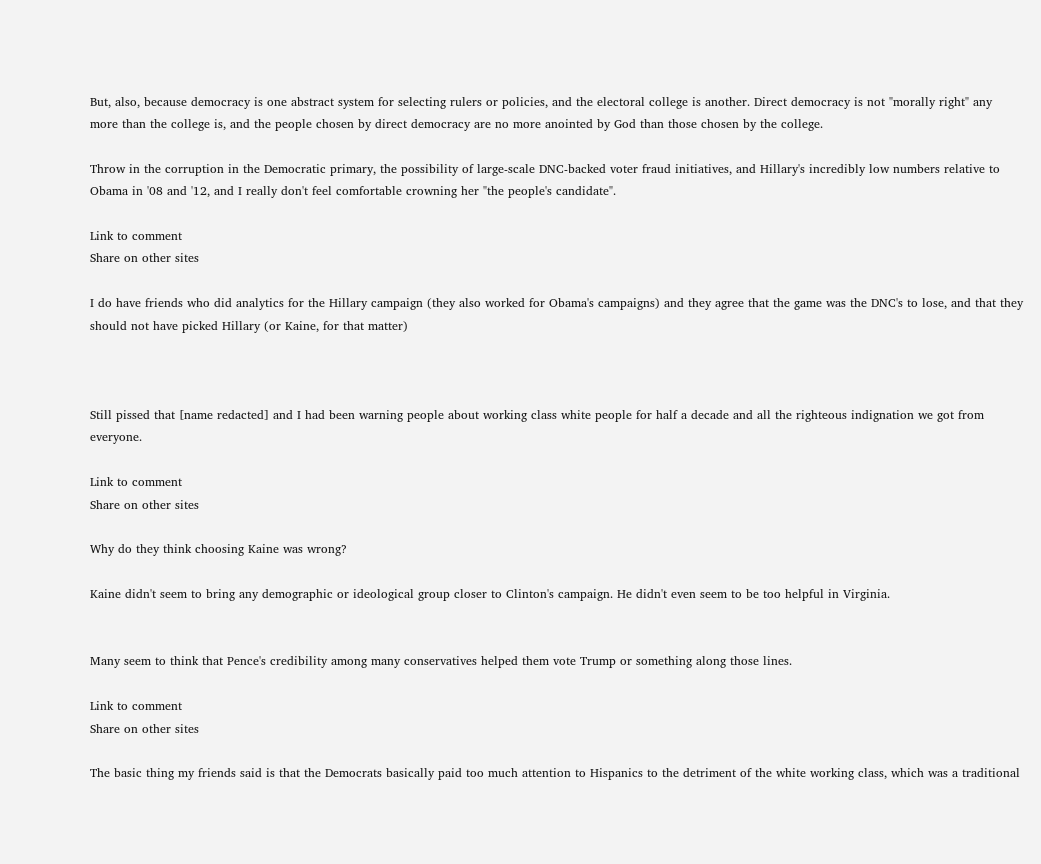But, also, because democracy is one abstract system for selecting rulers or policies, and the electoral college is another. Direct democracy is not "morally right" any more than the college is, and the people chosen by direct democracy are no more anointed by God than those chosen by the college.

Throw in the corruption in the Democratic primary, the possibility of large-scale DNC-backed voter fraud initiatives, and Hillary's incredibly low numbers relative to Obama in '08 and '12, and I really don't feel comfortable crowning her "the people's candidate".

Link to comment
Share on other sites

I do have friends who did analytics for the Hillary campaign (they also worked for Obama's campaigns) and they agree that the game was the DNC's to lose, and that they should not have picked Hillary (or Kaine, for that matter)



Still pissed that [name redacted] and I had been warning people about working class white people for half a decade and all the righteous indignation we got from everyone.

Link to comment
Share on other sites

Why do they think choosing Kaine was wrong?

Kaine didn't seem to bring any demographic or ideological group closer to Clinton's campaign. He didn't even seem to be too helpful in Virginia.


Many seem to think that Pence's credibility among many conservatives helped them vote Trump or something along those lines.

Link to comment
Share on other sites

The basic thing my friends said is that the Democrats basically paid too much attention to Hispanics to the detriment of the white working class, which was a traditional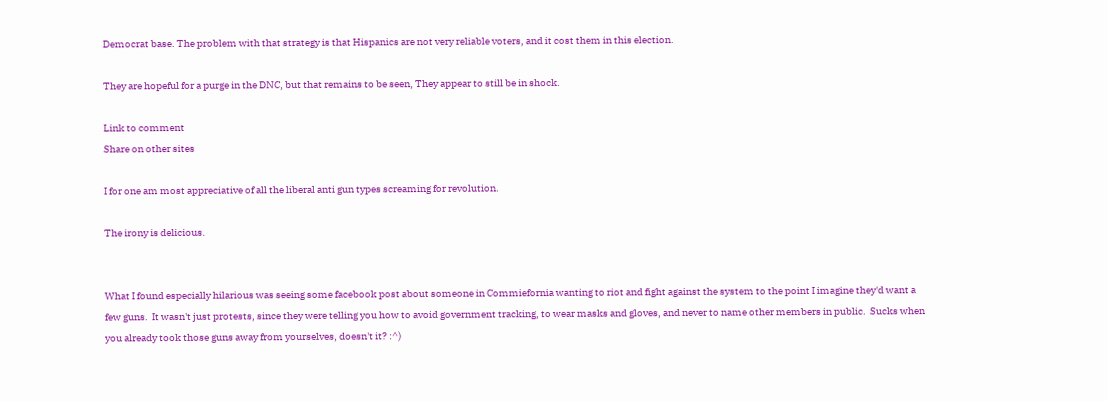Democrat base. The problem with that strategy is that Hispanics are not very reliable voters, and it cost them in this election.

They are hopeful for a purge in the DNC, but that remains to be seen, They appear to still be in shock.

Link to comment
Share on other sites

I for one am most appreciative of all the liberal anti gun types screaming for revolution.

The irony is delicious.


What I found especially hilarious was seeing some facebook post about someone in Commiefornia wanting to riot and fight against the system to the point I imagine they'd want a few guns.  It wasn't just protests, since they were telling you how to avoid government tracking, to wear masks and gloves, and never to name other members in public.  Sucks when you already took those guns away from yourselves, doesn't it? :^)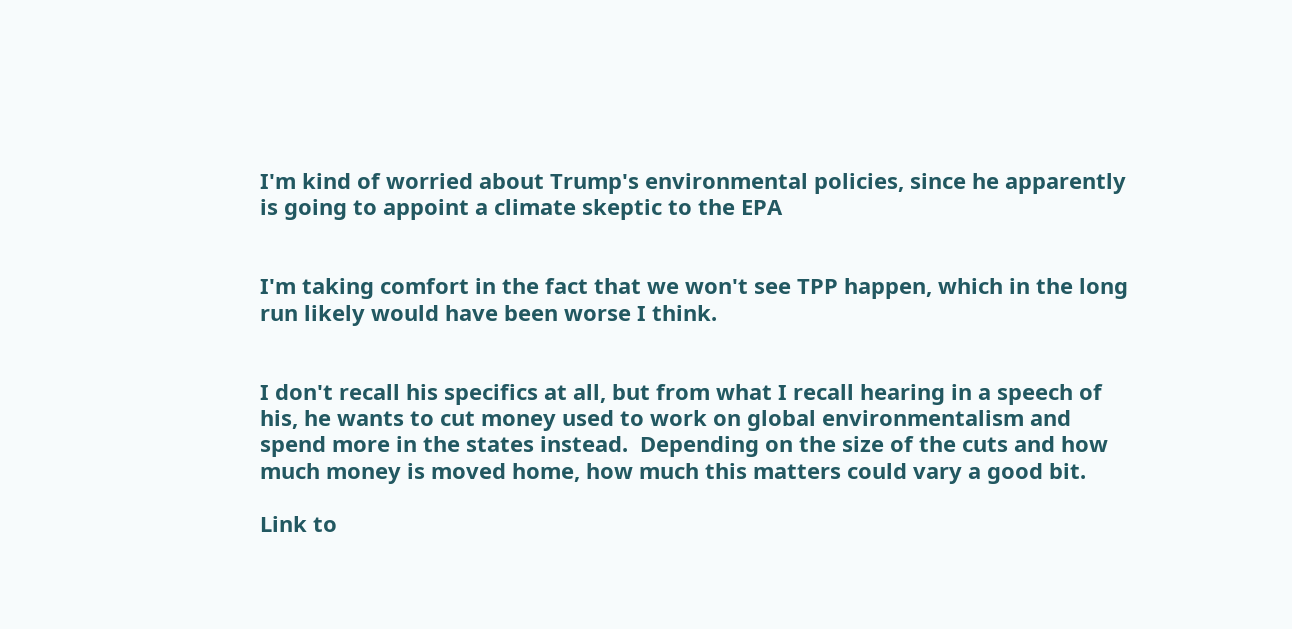I'm kind of worried about Trump's environmental policies, since he apparently is going to appoint a climate skeptic to the EPA


I'm taking comfort in the fact that we won't see TPP happen, which in the long run likely would have been worse I think.


I don't recall his specifics at all, but from what I recall hearing in a speech of his, he wants to cut money used to work on global environmentalism and spend more in the states instead.  Depending on the size of the cuts and how much money is moved home, how much this matters could vary a good bit.

Link to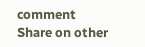comment
Share on other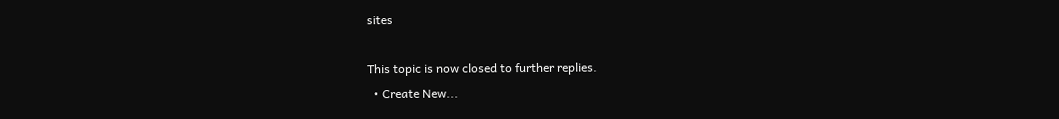sites

This topic is now closed to further replies.
  • Create New...